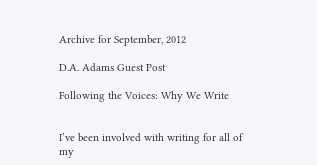Archive for September, 2012

D.A. Adams Guest Post

Following the Voices: Why We Write


I’ve been involved with writing for all of my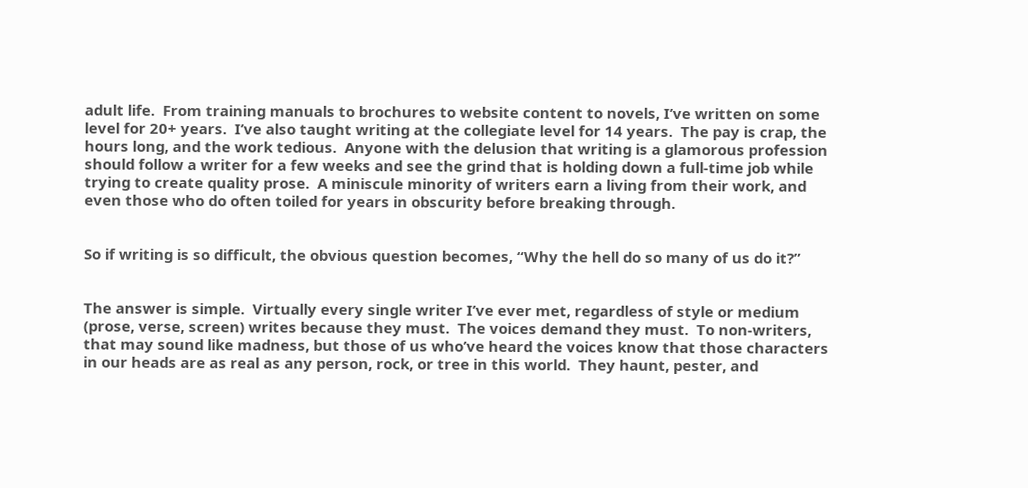adult life.  From training manuals to brochures to website content to novels, I’ve written on some level for 20+ years.  I’ve also taught writing at the collegiate level for 14 years.  The pay is crap, the hours long, and the work tedious.  Anyone with the delusion that writing is a glamorous profession should follow a writer for a few weeks and see the grind that is holding down a full-time job while trying to create quality prose.  A miniscule minority of writers earn a living from their work, and even those who do often toiled for years in obscurity before breaking through.


So if writing is so difficult, the obvious question becomes, “Why the hell do so many of us do it?”


The answer is simple.  Virtually every single writer I’ve ever met, regardless of style or medium (prose, verse, screen) writes because they must.  The voices demand they must.  To non-writers, that may sound like madness, but those of us who’ve heard the voices know that those characters in our heads are as real as any person, rock, or tree in this world.  They haunt, pester, and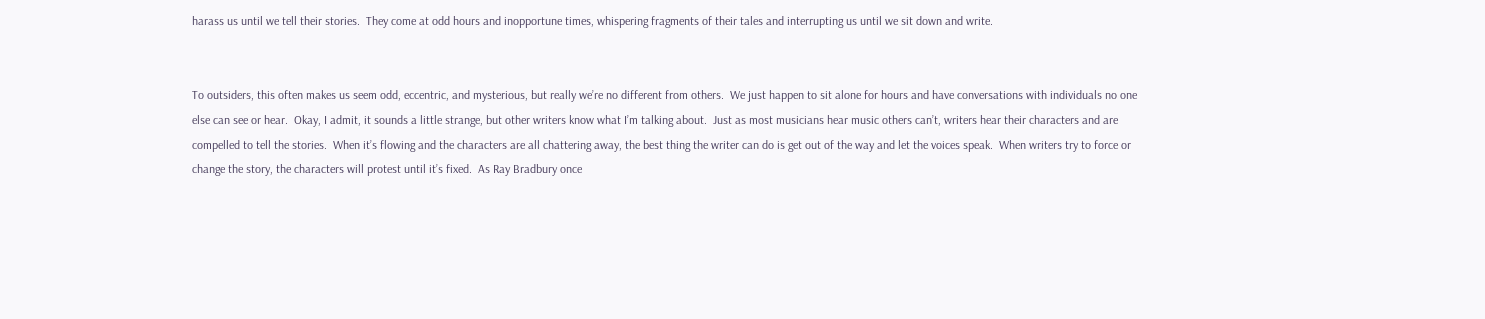harass us until we tell their stories.  They come at odd hours and inopportune times, whispering fragments of their tales and interrupting us until we sit down and write.


To outsiders, this often makes us seem odd, eccentric, and mysterious, but really we’re no different from others.  We just happen to sit alone for hours and have conversations with individuals no one else can see or hear.  Okay, I admit, it sounds a little strange, but other writers know what I’m talking about.  Just as most musicians hear music others can’t, writers hear their characters and are compelled to tell the stories.  When it’s flowing and the characters are all chattering away, the best thing the writer can do is get out of the way and let the voices speak.  When writers try to force or change the story, the characters will protest until it’s fixed.  As Ray Bradbury once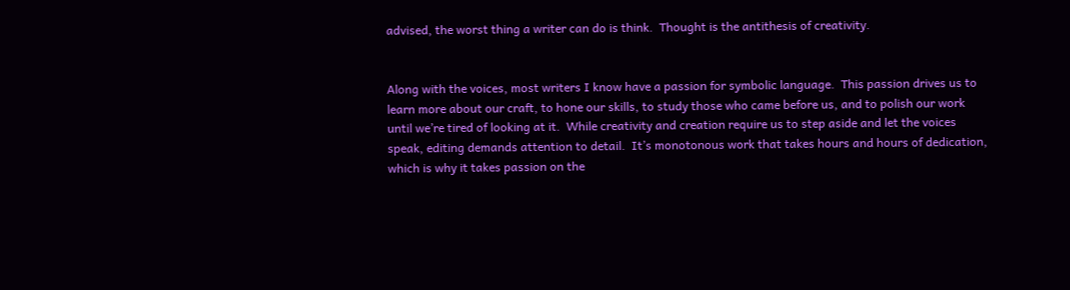advised, the worst thing a writer can do is think.  Thought is the antithesis of creativity.


Along with the voices, most writers I know have a passion for symbolic language.  This passion drives us to learn more about our craft, to hone our skills, to study those who came before us, and to polish our work until we’re tired of looking at it.  While creativity and creation require us to step aside and let the voices speak, editing demands attention to detail.  It’s monotonous work that takes hours and hours of dedication, which is why it takes passion on the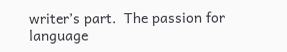writer’s part.  The passion for language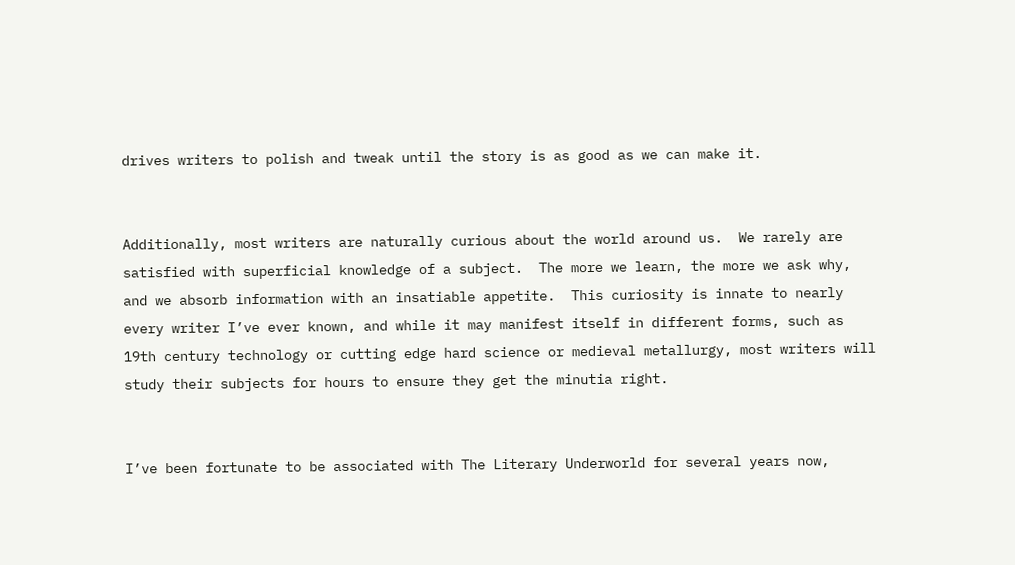drives writers to polish and tweak until the story is as good as we can make it.


Additionally, most writers are naturally curious about the world around us.  We rarely are satisfied with superficial knowledge of a subject.  The more we learn, the more we ask why, and we absorb information with an insatiable appetite.  This curiosity is innate to nearly every writer I’ve ever known, and while it may manifest itself in different forms, such as 19th century technology or cutting edge hard science or medieval metallurgy, most writers will study their subjects for hours to ensure they get the minutia right.


I’ve been fortunate to be associated with The Literary Underworld for several years now,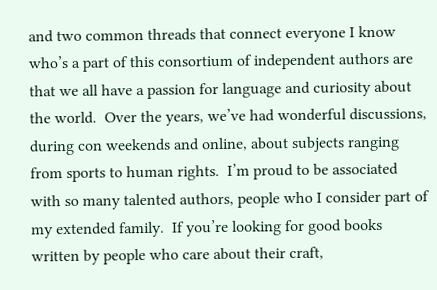and two common threads that connect everyone I know who’s a part of this consortium of independent authors are that we all have a passion for language and curiosity about the world.  Over the years, we’ve had wonderful discussions, during con weekends and online, about subjects ranging from sports to human rights.  I’m proud to be associated with so many talented authors, people who I consider part of my extended family.  If you’re looking for good books written by people who care about their craft,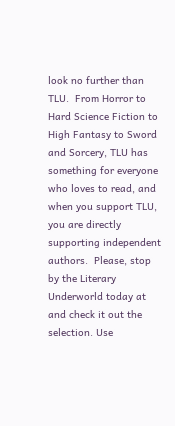look no further than TLU.  From Horror to Hard Science Fiction to High Fantasy to Sword and Sorcery, TLU has something for everyone who loves to read, and when you support TLU, you are directly supporting independent authors.  Please, stop by the Literary Underworld today at and check it out the selection. Use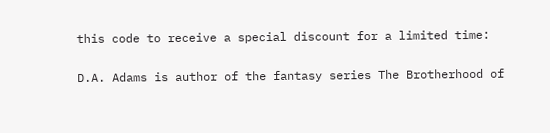this code to receive a special discount for a limited time:


D.A. Adams is author of the fantasy series The Brotherhood of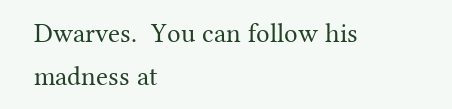Dwarves.  You can follow his madness at